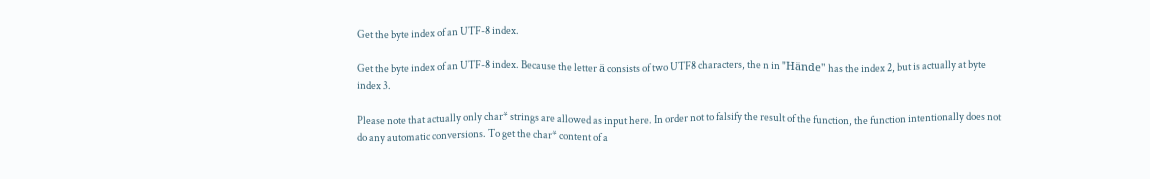Get the byte index of an UTF-8 index.

Get the byte index of an UTF-8 index. Because the letter ä consists of two UTF8 characters, the n in "Hände" has the index 2, but is actually at byte index 3.

Please note that actually only char* strings are allowed as input here. In order not to falsify the result of the function, the function intentionally does not do any automatic conversions. To get the char* content of a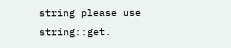string please use string::get.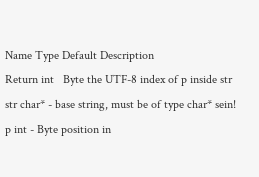Name Type Default Description
Return int   Byte the UTF-8 index of p inside str
str char* - base string, must be of type char* sein!
p int - Byte position in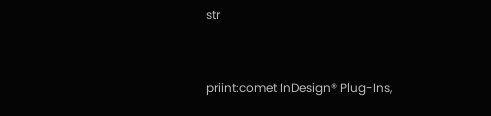str


priint:comet InDesign® Plug-Ins,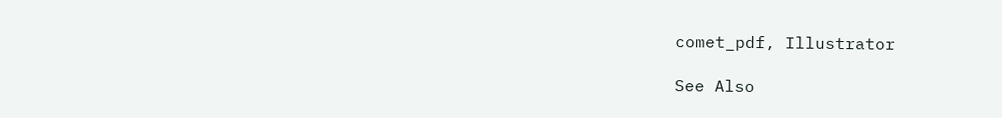comet_pdf, Illustrator

See Also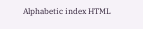Alphabetic index HTML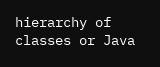hierarchy of classes or Java